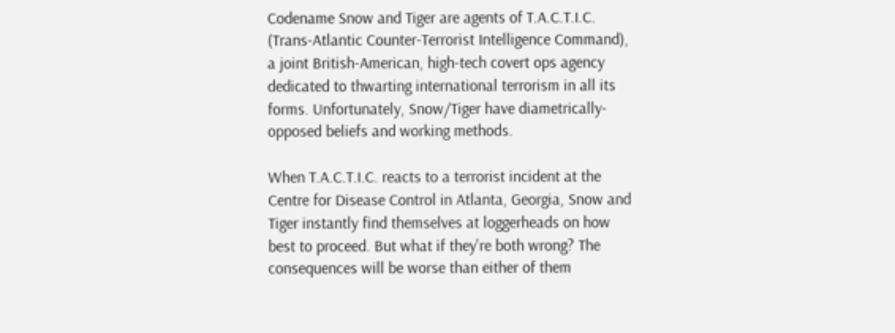Codename Snow and Tiger are agents of T.A.C.T.I.C. (Trans-Atlantic Counter-Terrorist Intelligence Command), a joint British-American, high-tech covert ops agency dedicated to thwarting international terrorism in all its forms. Unfortunately, Snow/Tiger have diametrically-opposed beliefs and working methods.

When T.A.C.T.I.C. reacts to a terrorist incident at the Centre for Disease Control in Atlanta, Georgia, Snow and Tiger instantly find themselves at loggerheads on how best to proceed. But what if they're both wrong? The consequences will be worse than either of them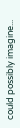could possibly imagine...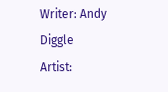Writer: Andy Diggle
Artist: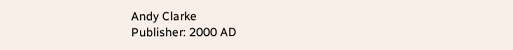Andy Clarke
Publisher: 2000 AD